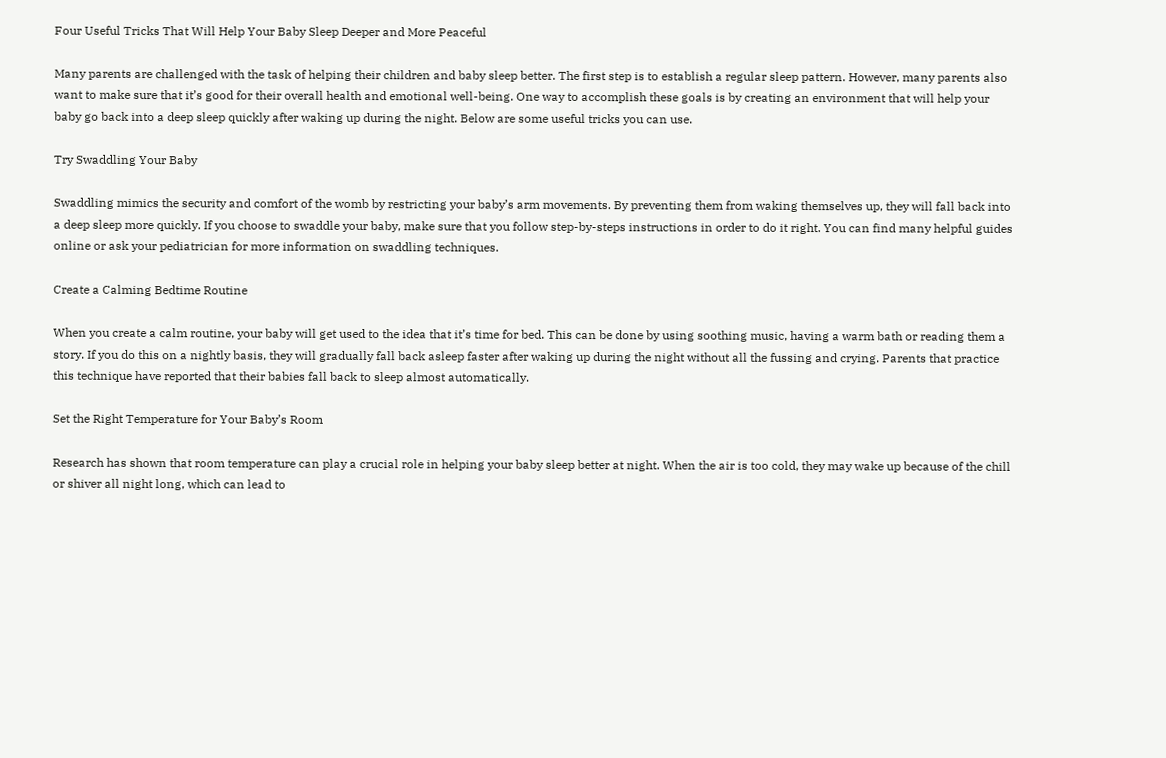Four Useful Tricks That Will Help Your Baby Sleep Deeper and More Peaceful

Many parents are challenged with the task of helping their children and baby sleep better. The first step is to establish a regular sleep pattern. However, many parents also want to make sure that it’s good for their overall health and emotional well-being. One way to accomplish these goals is by creating an environment that will help your baby go back into a deep sleep quickly after waking up during the night. Below are some useful tricks you can use.

Try Swaddling Your Baby

Swaddling mimics the security and comfort of the womb by restricting your baby’s arm movements. By preventing them from waking themselves up, they will fall back into a deep sleep more quickly. If you choose to swaddle your baby, make sure that you follow step-by-steps instructions in order to do it right. You can find many helpful guides online or ask your pediatrician for more information on swaddling techniques.

Create a Calming Bedtime Routine

When you create a calm routine, your baby will get used to the idea that it’s time for bed. This can be done by using soothing music, having a warm bath or reading them a story. If you do this on a nightly basis, they will gradually fall back asleep faster after waking up during the night without all the fussing and crying. Parents that practice this technique have reported that their babies fall back to sleep almost automatically.

Set the Right Temperature for Your Baby’s Room

Research has shown that room temperature can play a crucial role in helping your baby sleep better at night. When the air is too cold, they may wake up because of the chill or shiver all night long, which can lead to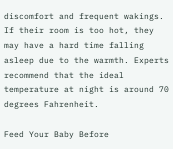discomfort and frequent wakings. If their room is too hot, they may have a hard time falling asleep due to the warmth. Experts recommend that the ideal temperature at night is around 70 degrees Fahrenheit.

Feed Your Baby Before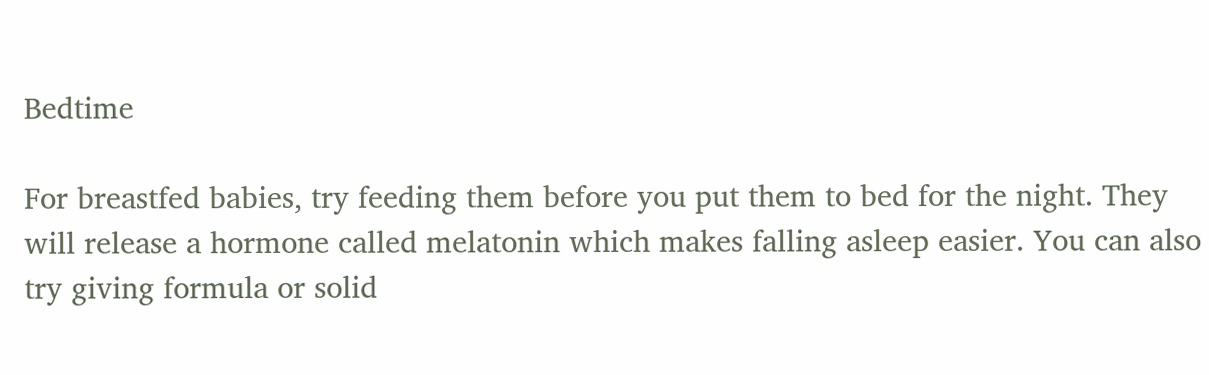Bedtime

For breastfed babies, try feeding them before you put them to bed for the night. They will release a hormone called melatonin which makes falling asleep easier. You can also try giving formula or solid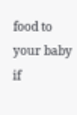food to your baby if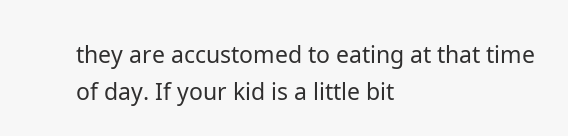they are accustomed to eating at that time of day. If your kid is a little bit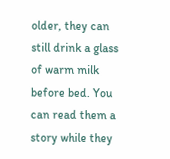older, they can still drink a glass of warm milk before bed. You can read them a story while they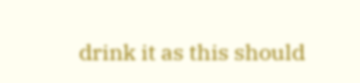drink it as this should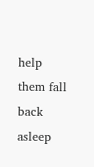help them fall back asleep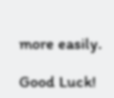more easily.

Good Luck!